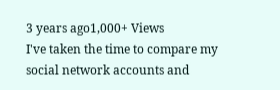3 years ago1,000+ Views
I've taken the time to compare my social network accounts and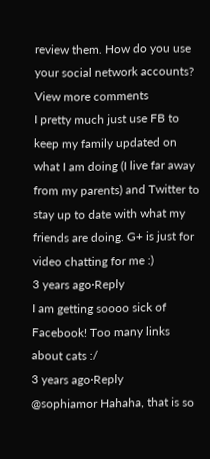review them. How do you use your social network accounts?
View more comments
I pretty much just use FB to keep my family updated on what I am doing (I live far away from my parents) and Twitter to stay up to date with what my friends are doing. G+ is just for video chatting for me :)
3 years ago·Reply
I am getting soooo sick of Facebook! Too many links about cats :/
3 years ago·Reply
@sophiamor Hahaha, that is so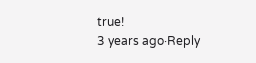true!
3 years ago·Reply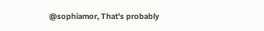@sophiamor, That's probably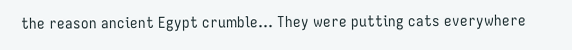the reason ancient Egypt crumble... They were putting cats everywhere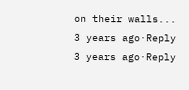on their walls...
3 years ago·Reply
3 years ago·Reply